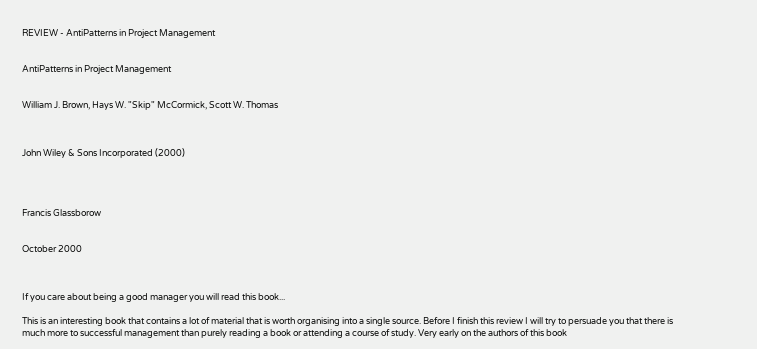REVIEW - AntiPatterns in Project Management


AntiPatterns in Project Management


William J. Brown, Hays W. "Skip" McCormick, Scott W. Thomas



John Wiley & Sons Incorporated (2000)




Francis Glassborow


October 2000



If you care about being a good manager you will read this book...

This is an interesting book that contains a lot of material that is worth organising into a single source. Before I finish this review I will try to persuade you that there is much more to successful management than purely reading a book or attending a course of study. Very early on the authors of this book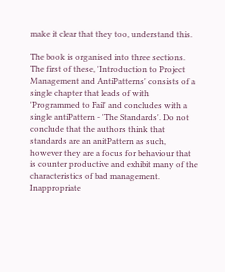make it clear that they too, understand this.

The book is organised into three sections. The first of these, 'Introduction to Project Management and AntiPatterns' consists of a single chapter that leads of with 'Programmed to Fail' and concludes with a single antiPattern - 'The Standards'. Do not conclude that the authors think that standards are an anitPattern as such, however they are a focus for behaviour that is counter productive and exhibit many of the characteristics of bad management. Inappropriate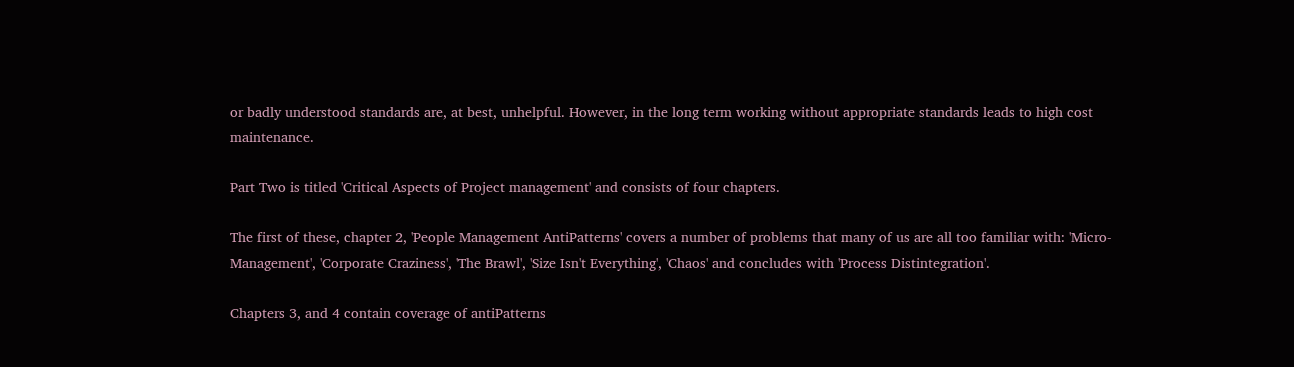or badly understood standards are, at best, unhelpful. However, in the long term working without appropriate standards leads to high cost maintenance.

Part Two is titled 'Critical Aspects of Project management' and consists of four chapters.

The first of these, chapter 2, 'People Management AntiPatterns' covers a number of problems that many of us are all too familiar with: 'Micro-Management', 'Corporate Craziness', 'The Brawl', 'Size Isn't Everything', 'Chaos' and concludes with 'Process Distintegration'.

Chapters 3, and 4 contain coverage of antiPatterns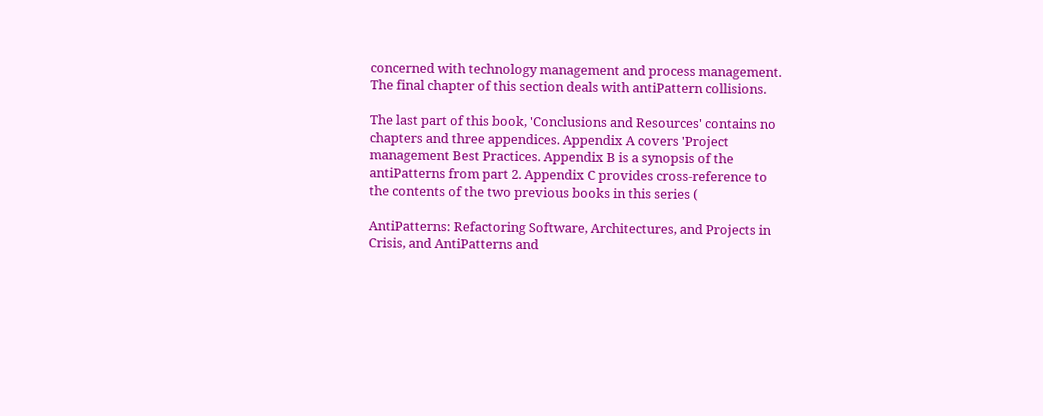concerned with technology management and process management. The final chapter of this section deals with antiPattern collisions.

The last part of this book, 'Conclusions and Resources' contains no chapters and three appendices. Appendix A covers 'Project management Best Practices. Appendix B is a synopsis of the antiPatterns from part 2. Appendix C provides cross-reference to the contents of the two previous books in this series (

AntiPatterns: Refactoring Software, Architectures, and Projects in Crisis, and AntiPatterns and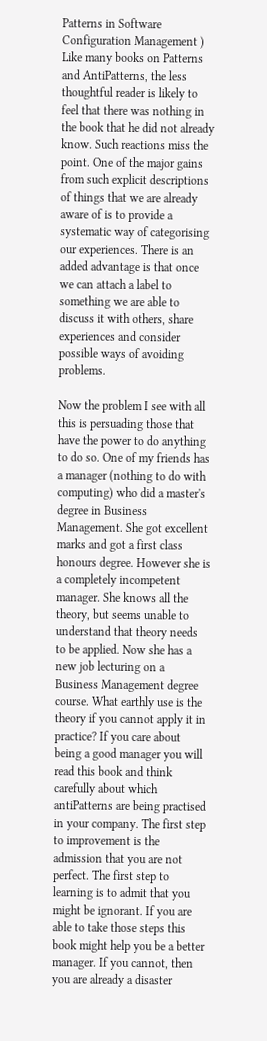Patterns in Software Configuration Management ) Like many books on Patterns and AntiPatterns, the less thoughtful reader is likely to feel that there was nothing in the book that he did not already know. Such reactions miss the point. One of the major gains from such explicit descriptions of things that we are already aware of is to provide a systematic way of categorising our experiences. There is an added advantage is that once we can attach a label to something we are able to discuss it with others, share experiences and consider possible ways of avoiding problems.

Now the problem I see with all this is persuading those that have the power to do anything to do so. One of my friends has a manager (nothing to do with computing) who did a master's degree in Business Management. She got excellent marks and got a first class honours degree. However she is a completely incompetent manager. She knows all the theory, but seems unable to understand that theory needs to be applied. Now she has a new job lecturing on a Business Management degree course. What earthly use is the theory if you cannot apply it in practice? If you care about being a good manager you will read this book and think carefully about which antiPatterns are being practised in your company. The first step to improvement is the admission that you are not perfect. The first step to learning is to admit that you might be ignorant. If you are able to take those steps this book might help you be a better manager. If you cannot, then you are already a disaster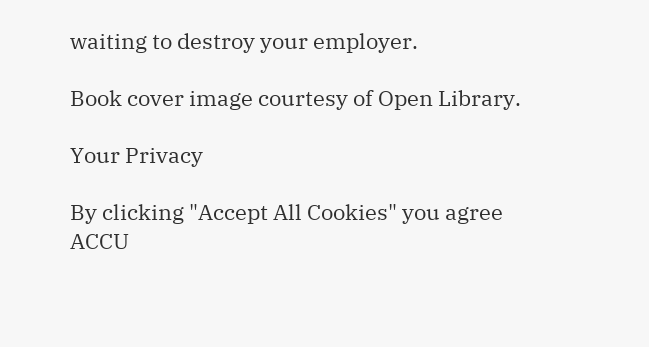waiting to destroy your employer.

Book cover image courtesy of Open Library.

Your Privacy

By clicking "Accept All Cookies" you agree ACCU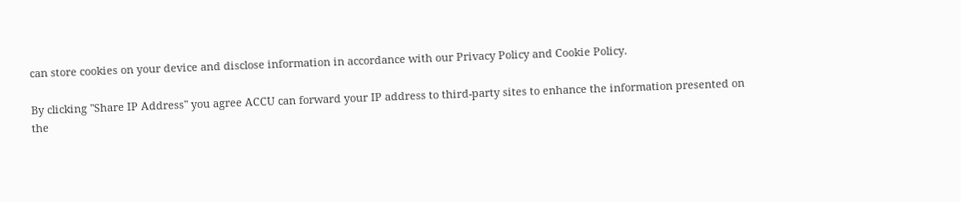can store cookies on your device and disclose information in accordance with our Privacy Policy and Cookie Policy.

By clicking "Share IP Address" you agree ACCU can forward your IP address to third-party sites to enhance the information presented on the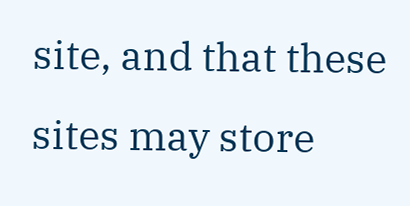site, and that these sites may store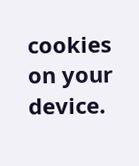cookies on your device.